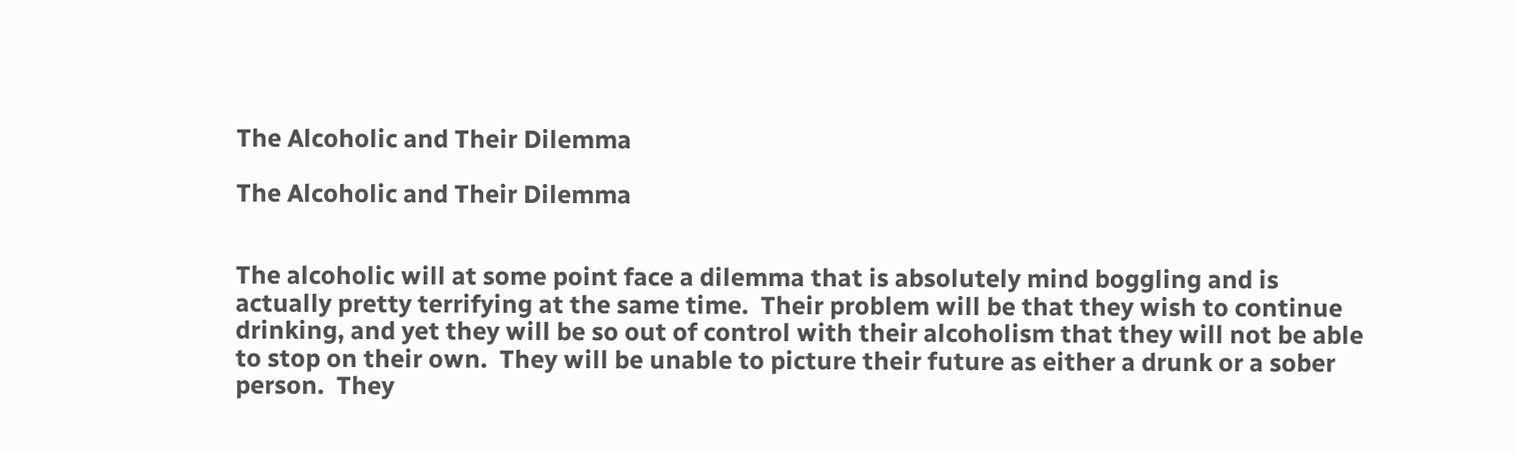The Alcoholic and Their Dilemma

The Alcoholic and Their Dilemma


The alcoholic will at some point face a dilemma that is absolutely mind boggling and is actually pretty terrifying at the same time.  Their problem will be that they wish to continue drinking, and yet they will be so out of control with their alcoholism that they will not be able to stop on their own.  They will be unable to picture their future as either a drunk or a sober person.  They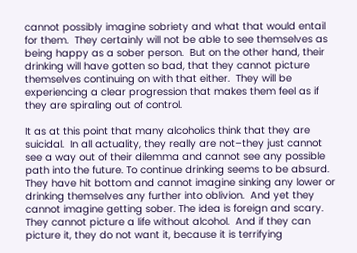cannot possibly imagine sobriety and what that would entail for them.  They certainly will not be able to see themselves as being happy as a sober person.  But on the other hand, their drinking will have gotten so bad, that they cannot picture themselves continuing on with that either.  They will be experiencing a clear progression that makes them feel as if they are spiraling out of control.

It as at this point that many alcoholics think that they are suicidal.  In all actuality, they really are not–they just cannot see a way out of their dilemma and cannot see any possible path into the future. To continue drinking seems to be absurd.  They have hit bottom and cannot imagine sinking any lower or drinking themselves any further into oblivion.  And yet they cannot imagine getting sober. The idea is foreign and scary.  They cannot picture a life without alcohol.  And if they can picture it, they do not want it, because it is terrifying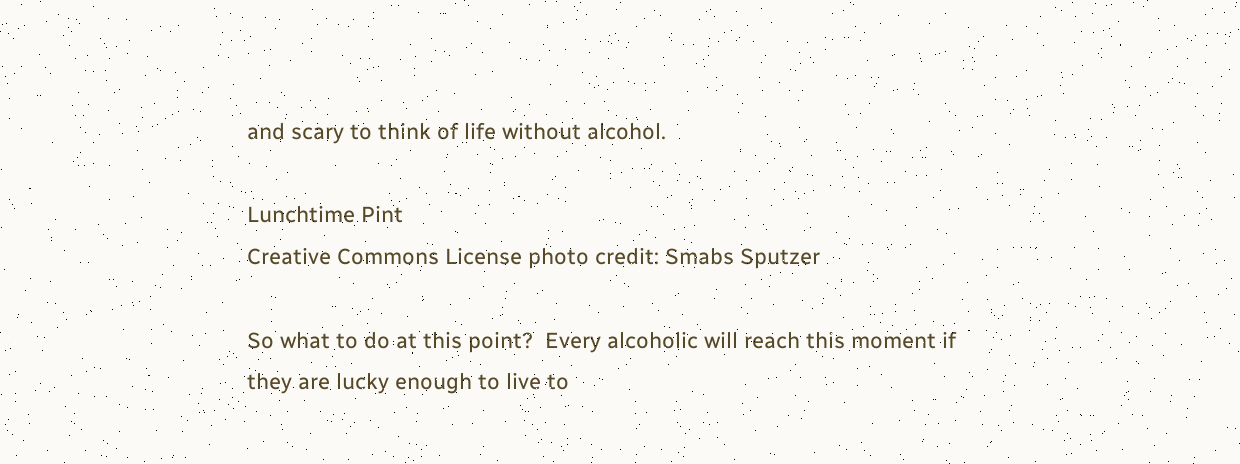and scary to think of life without alcohol.

Lunchtime Pint
Creative Commons License photo credit: Smabs Sputzer

So what to do at this point?  Every alcoholic will reach this moment if they are lucky enough to live to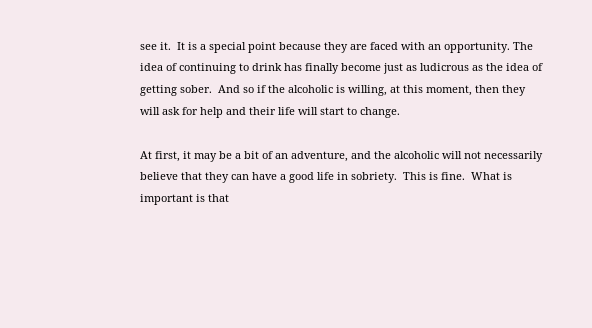see it.  It is a special point because they are faced with an opportunity. The idea of continuing to drink has finally become just as ludicrous as the idea of getting sober.  And so if the alcoholic is willing, at this moment, then they will ask for help and their life will start to change.

At first, it may be a bit of an adventure, and the alcoholic will not necessarily believe that they can have a good life in sobriety.  This is fine.  What is important is that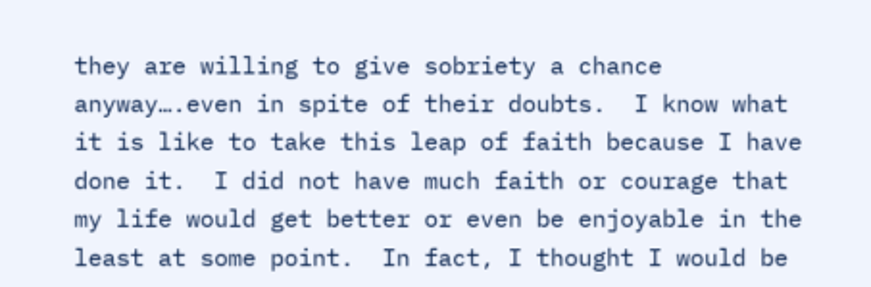they are willing to give sobriety a chance anyway….even in spite of their doubts.  I know what it is like to take this leap of faith because I have done it.  I did not have much faith or courage that my life would get better or even be enjoyable in the least at some point.  In fact, I thought I would be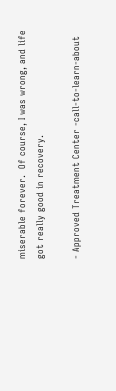miserable forever.  Of course, I was wrong, and life got really good in recovery.

- Approved Treatment Center -call-to-learn-about